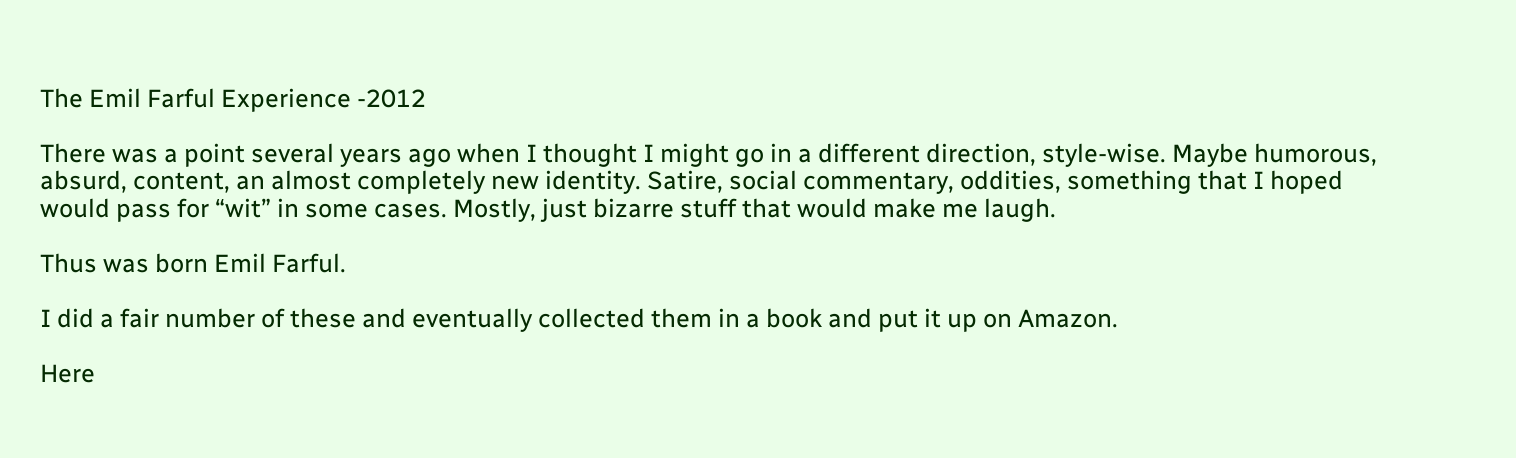The Emil Farful Experience -2012

There was a point several years ago when I thought I might go in a different direction, style-wise. Maybe humorous, absurd, content, an almost completely new identity. Satire, social commentary, oddities, something that I hoped would pass for “wit” in some cases. Mostly, just bizarre stuff that would make me laugh.

Thus was born Emil Farful.

I did a fair number of these and eventually collected them in a book and put it up on Amazon.

Here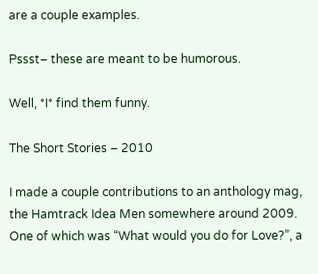are a couple examples.

Pssst– these are meant to be humorous.

Well, *I* find them funny.

The Short Stories – 2010

I made a couple contributions to an anthology mag, the Hamtrack Idea Men somewhere around 2009. One of which was “What would you do for Love?”, a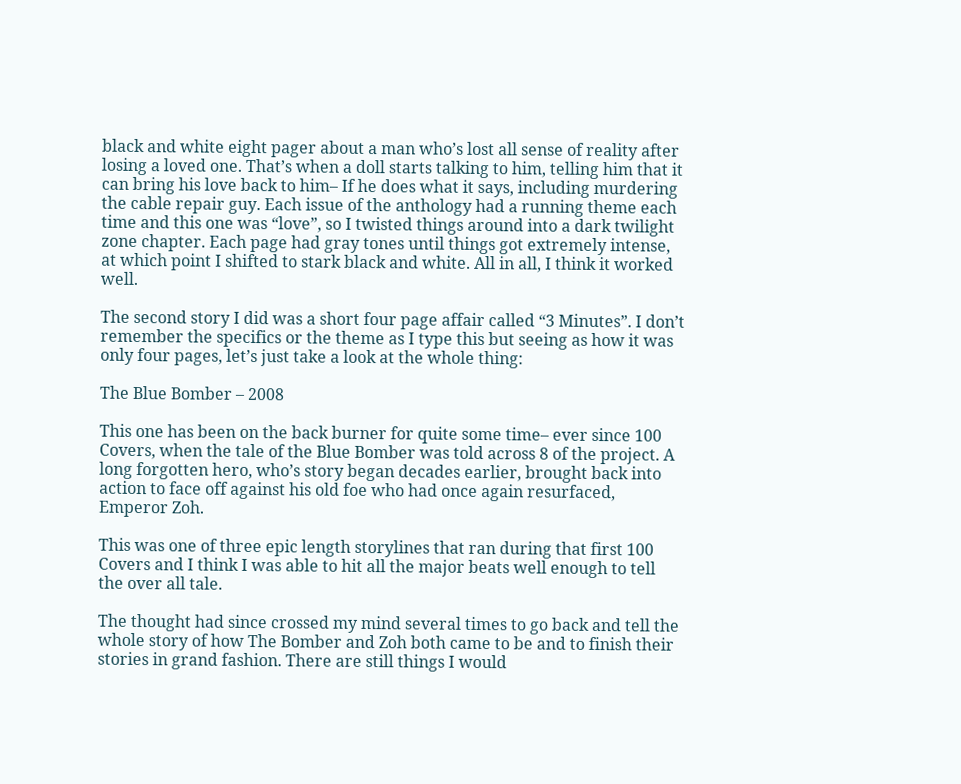black and white eight pager about a man who’s lost all sense of reality after losing a loved one. That’s when a doll starts talking to him, telling him that it can bring his love back to him– If he does what it says, including murdering the cable repair guy. Each issue of the anthology had a running theme each time and this one was “love”, so I twisted things around into a dark twilight zone chapter. Each page had gray tones until things got extremely intense, at which point I shifted to stark black and white. All in all, I think it worked well.

The second story I did was a short four page affair called “3 Minutes”. I don’t remember the specifics or the theme as I type this but seeing as how it was only four pages, let’s just take a look at the whole thing:

The Blue Bomber – 2008

This one has been on the back burner for quite some time– ever since 100 Covers, when the tale of the Blue Bomber was told across 8 of the project. A long forgotten hero, who’s story began decades earlier, brought back into action to face off against his old foe who had once again resurfaced, Emperor Zoh.

This was one of three epic length storylines that ran during that first 100 Covers and I think I was able to hit all the major beats well enough to tell the over all tale.

The thought had since crossed my mind several times to go back and tell the whole story of how The Bomber and Zoh both came to be and to finish their stories in grand fashion. There are still things I would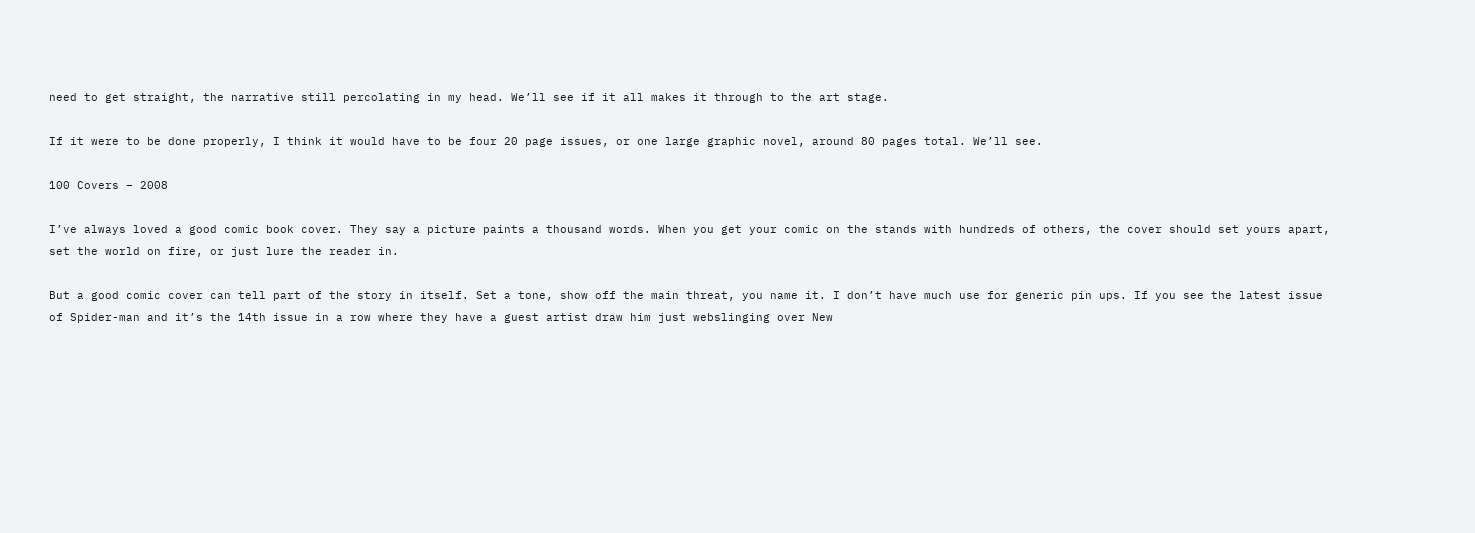need to get straight, the narrative still percolating in my head. We’ll see if it all makes it through to the art stage.

If it were to be done properly, I think it would have to be four 20 page issues, or one large graphic novel, around 80 pages total. We’ll see.

100 Covers – 2008

I’ve always loved a good comic book cover. They say a picture paints a thousand words. When you get your comic on the stands with hundreds of others, the cover should set yours apart, set the world on fire, or just lure the reader in.

But a good comic cover can tell part of the story in itself. Set a tone, show off the main threat, you name it. I don’t have much use for generic pin ups. If you see the latest issue of Spider-man and it’s the 14th issue in a row where they have a guest artist draw him just webslinging over New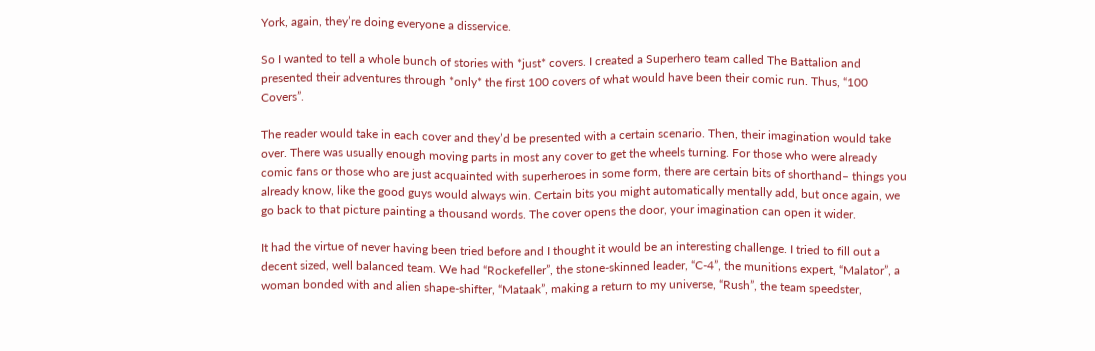York, again, they’re doing everyone a disservice.

So I wanted to tell a whole bunch of stories with *just* covers. I created a Superhero team called The Battalion and presented their adventures through *only* the first 100 covers of what would have been their comic run. Thus, “100 Covers”.

The reader would take in each cover and they’d be presented with a certain scenario. Then, their imagination would take over. There was usually enough moving parts in most any cover to get the wheels turning. For those who were already comic fans or those who are just acquainted with superheroes in some form, there are certain bits of shorthand– things you already know, like the good guys would always win. Certain bits you might automatically mentally add, but once again, we go back to that picture painting a thousand words. The cover opens the door, your imagination can open it wider.

It had the virtue of never having been tried before and I thought it would be an interesting challenge. I tried to fill out a decent sized, well balanced team. We had “Rockefeller”, the stone-skinned leader, “C-4”, the munitions expert, “Malator”, a woman bonded with and alien shape-shifter, “Mataak”, making a return to my universe, “Rush”, the team speedster,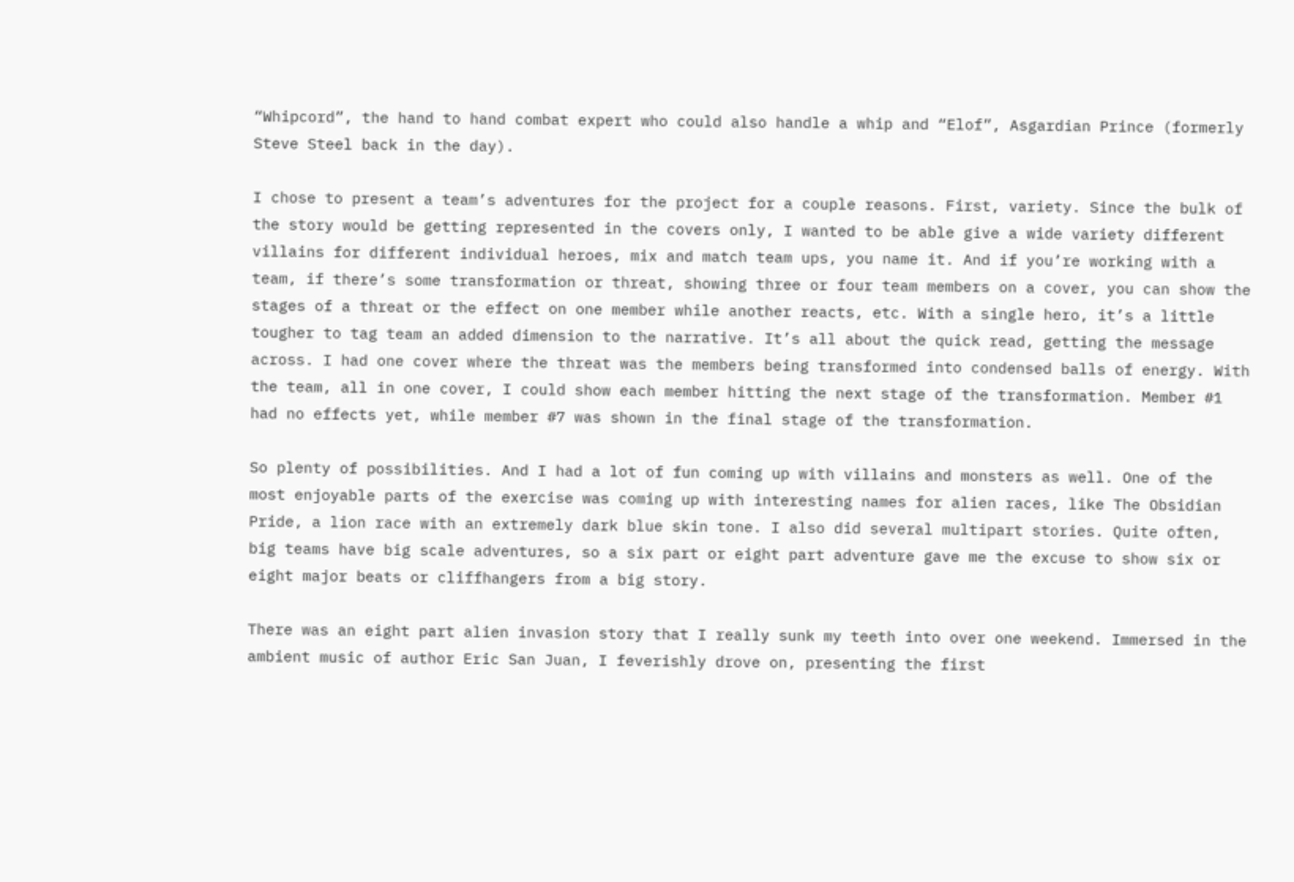“Whipcord”, the hand to hand combat expert who could also handle a whip and “Elof”, Asgardian Prince (formerly Steve Steel back in the day).

I chose to present a team’s adventures for the project for a couple reasons. First, variety. Since the bulk of the story would be getting represented in the covers only, I wanted to be able give a wide variety different villains for different individual heroes, mix and match team ups, you name it. And if you’re working with a team, if there’s some transformation or threat, showing three or four team members on a cover, you can show the stages of a threat or the effect on one member while another reacts, etc. With a single hero, it’s a little tougher to tag team an added dimension to the narrative. It’s all about the quick read, getting the message across. I had one cover where the threat was the members being transformed into condensed balls of energy. With the team, all in one cover, I could show each member hitting the next stage of the transformation. Member #1 had no effects yet, while member #7 was shown in the final stage of the transformation.

So plenty of possibilities. And I had a lot of fun coming up with villains and monsters as well. One of the most enjoyable parts of the exercise was coming up with interesting names for alien races, like The Obsidian Pride, a lion race with an extremely dark blue skin tone. I also did several multipart stories. Quite often, big teams have big scale adventures, so a six part or eight part adventure gave me the excuse to show six or eight major beats or cliffhangers from a big story.

There was an eight part alien invasion story that I really sunk my teeth into over one weekend. Immersed in the ambient music of author Eric San Juan, I feverishly drove on, presenting the first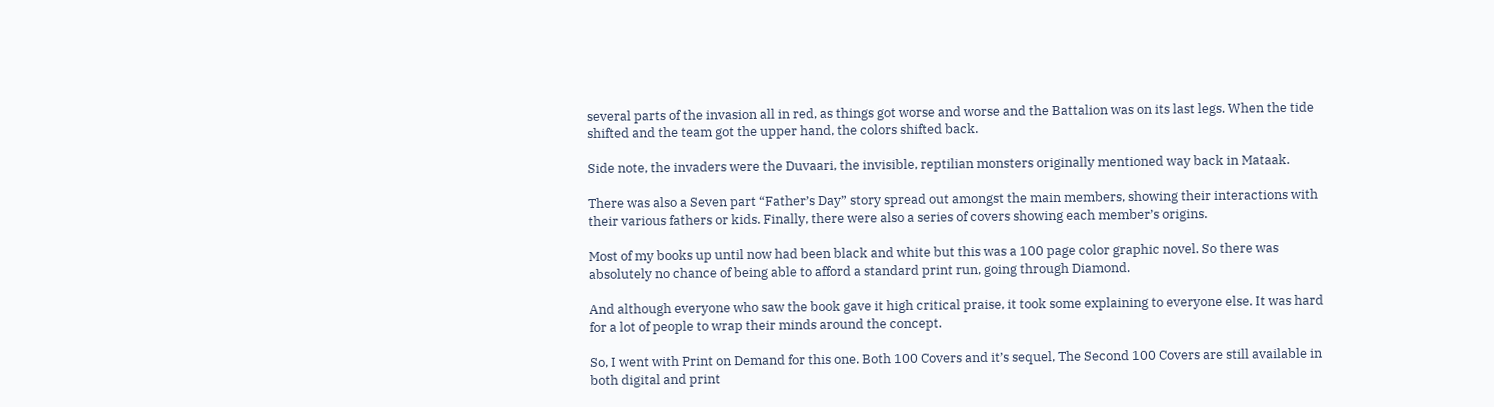several parts of the invasion all in red, as things got worse and worse and the Battalion was on its last legs. When the tide shifted and the team got the upper hand, the colors shifted back.

Side note, the invaders were the Duvaari, the invisible, reptilian monsters originally mentioned way back in Mataak.

There was also a Seven part “Father’s Day” story spread out amongst the main members, showing their interactions with their various fathers or kids. Finally, there were also a series of covers showing each member’s origins.

Most of my books up until now had been black and white but this was a 100 page color graphic novel. So there was absolutely no chance of being able to afford a standard print run, going through Diamond.

And although everyone who saw the book gave it high critical praise, it took some explaining to everyone else. It was hard for a lot of people to wrap their minds around the concept.

So, I went with Print on Demand for this one. Both 100 Covers and it’s sequel, The Second 100 Covers are still available in both digital and print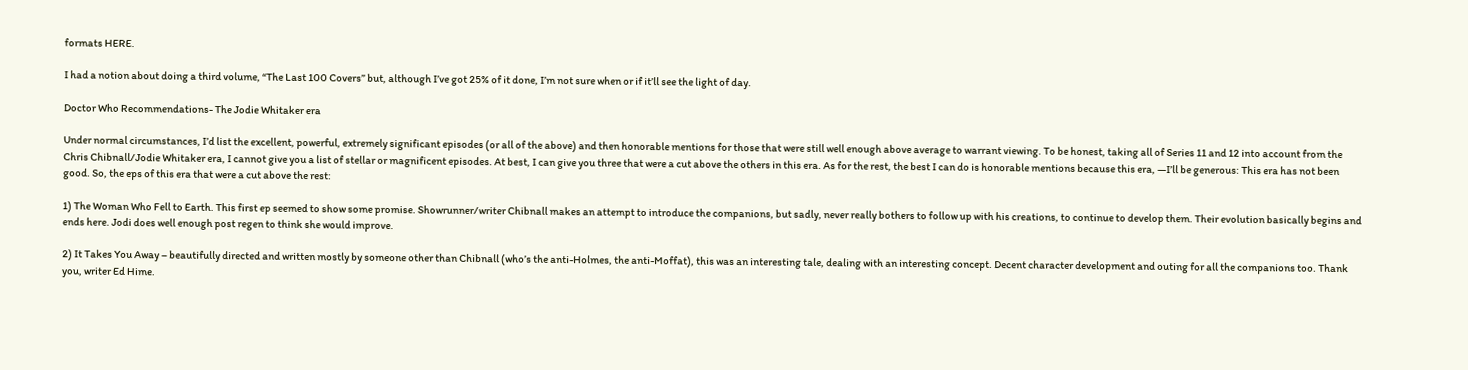formats HERE.

I had a notion about doing a third volume, “The Last 100 Covers” but, although I’ve got 25% of it done, I’m not sure when or if it’ll see the light of day.

Doctor Who Recommendations- The Jodie Whitaker era

Under normal circumstances, I’d list the excellent, powerful, extremely significant episodes (or all of the above) and then honorable mentions for those that were still well enough above average to warrant viewing. To be honest, taking all of Series 11 and 12 into account from the Chris Chibnall/Jodie Whitaker era, I cannot give you a list of stellar or magnificent episodes. At best, I can give you three that were a cut above the others in this era. As for the rest, the best I can do is honorable mentions because this era, —I’ll be generous: This era has not been good. So, the eps of this era that were a cut above the rest:

1) The Woman Who Fell to Earth. This first ep seemed to show some promise. Showrunner/writer Chibnall makes an attempt to introduce the companions, but sadly, never really bothers to follow up with his creations, to continue to develop them. Their evolution basically begins and ends here. Jodi does well enough post regen to think she would improve.

2) It Takes You Away – beautifully directed and written mostly by someone other than Chibnall (who’s the anti-Holmes, the anti-Moffat), this was an interesting tale, dealing with an interesting concept. Decent character development and outing for all the companions too. Thank you, writer Ed Hime.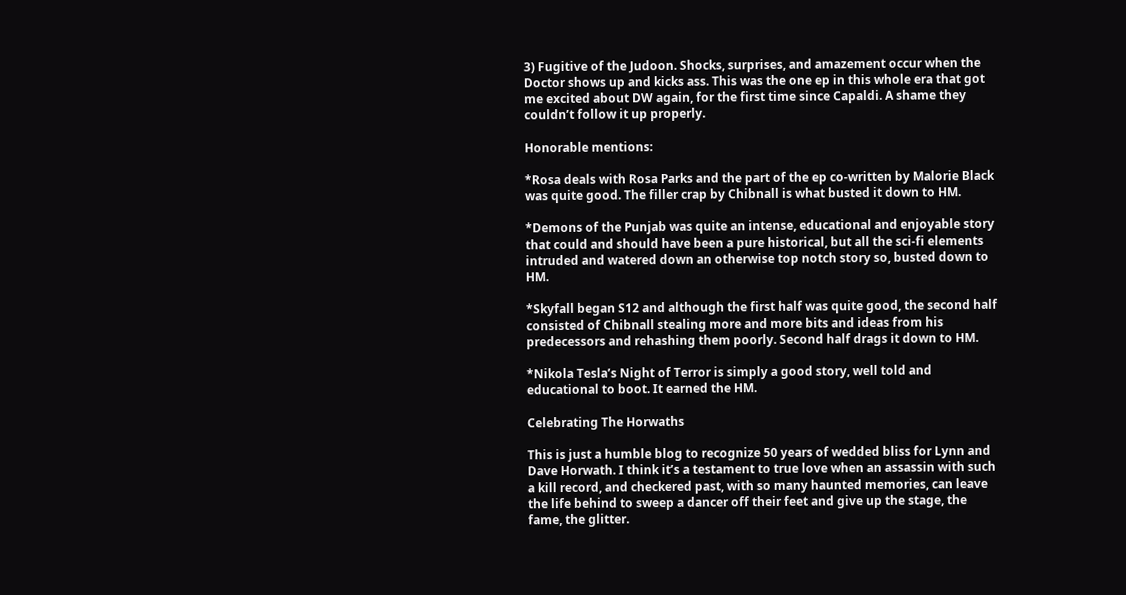3) Fugitive of the Judoon. Shocks, surprises, and amazement occur when the Doctor shows up and kicks ass. This was the one ep in this whole era that got me excited about DW again, for the first time since Capaldi. A shame they couldn’t follow it up properly.

Honorable mentions:

*Rosa deals with Rosa Parks and the part of the ep co-written by Malorie Black was quite good. The filler crap by Chibnall is what busted it down to HM.

*Demons of the Punjab was quite an intense, educational and enjoyable story that could and should have been a pure historical, but all the sci-fi elements intruded and watered down an otherwise top notch story so, busted down to HM.

*Skyfall began S12 and although the first half was quite good, the second half consisted of Chibnall stealing more and more bits and ideas from his predecessors and rehashing them poorly. Second half drags it down to HM.

*Nikola Tesla’s Night of Terror is simply a good story, well told and educational to boot. It earned the HM.

Celebrating The Horwaths

This is just a humble blog to recognize 50 years of wedded bliss for Lynn and Dave Horwath. I think it’s a testament to true love when an assassin with such a kill record, and checkered past, with so many haunted memories, can leave the life behind to sweep a dancer off their feet and give up the stage, the fame, the glitter.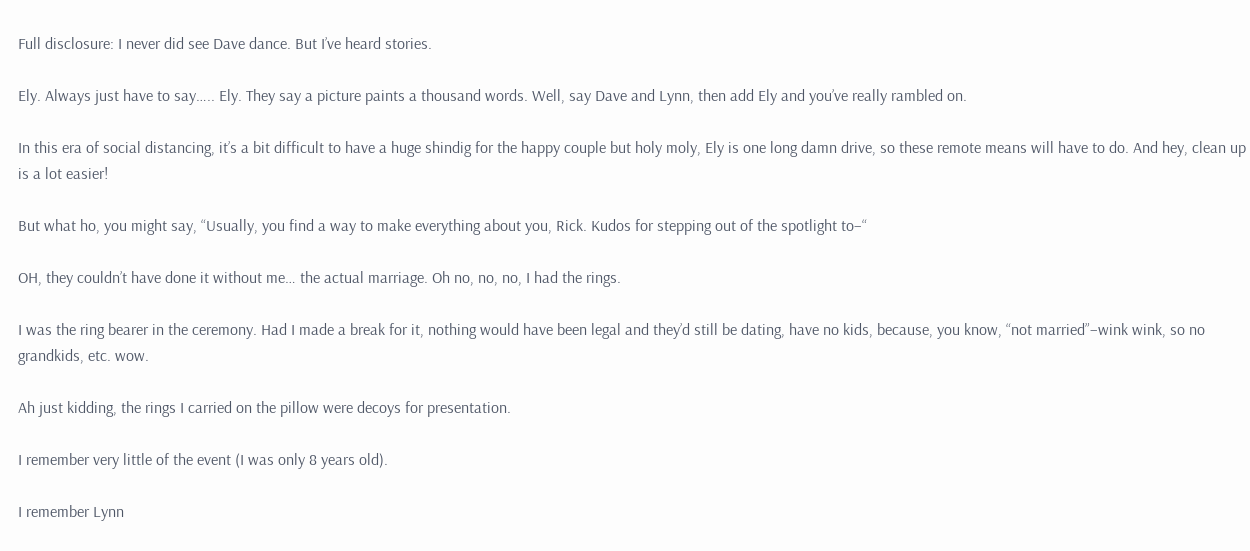Full disclosure: I never did see Dave dance. But I’ve heard stories.

Ely. Always just have to say….. Ely. They say a picture paints a thousand words. Well, say Dave and Lynn, then add Ely and you’ve really rambled on.

In this era of social distancing, it’s a bit difficult to have a huge shindig for the happy couple but holy moly, Ely is one long damn drive, so these remote means will have to do. And hey, clean up is a lot easier!

But what ho, you might say, “Usually, you find a way to make everything about you, Rick. Kudos for stepping out of the spotlight to–“

OH, they couldn’t have done it without me… the actual marriage. Oh no, no, no, I had the rings.

I was the ring bearer in the ceremony. Had I made a break for it, nothing would have been legal and they’d still be dating, have no kids, because, you know, “not married”–wink wink, so no grandkids, etc. wow.

Ah just kidding, the rings I carried on the pillow were decoys for presentation.

I remember very little of the event (I was only 8 years old).

I remember Lynn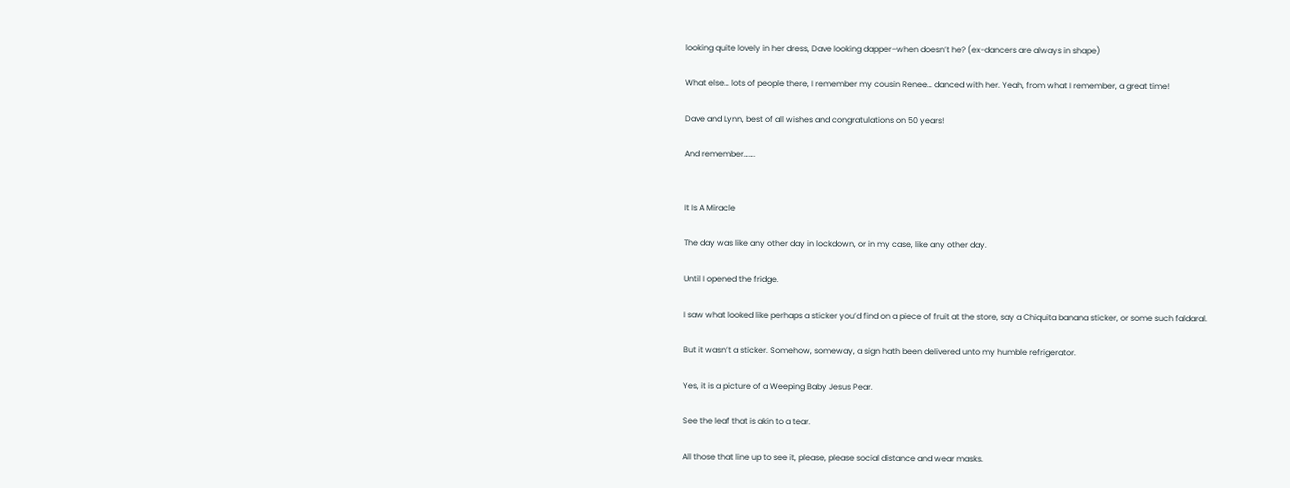looking quite lovely in her dress, Dave looking dapper–when doesn’t he? (ex-dancers are always in shape)

What else… lots of people there, I remember my cousin Renee… danced with her. Yeah, from what I remember, a great time!

Dave and Lynn, best of all wishes and congratulations on 50 years!

And remember…….


It Is A Miracle

The day was like any other day in lockdown, or in my case, like any other day.

Until I opened the fridge.

I saw what looked like perhaps a sticker you’d find on a piece of fruit at the store, say a Chiquita banana sticker, or some such faldaral.

But it wasn’t a sticker. Somehow, someway, a sign hath been delivered unto my humble refrigerator.

Yes, it is a picture of a Weeping Baby Jesus Pear.

See the leaf that is akin to a tear.

All those that line up to see it, please, please social distance and wear masks.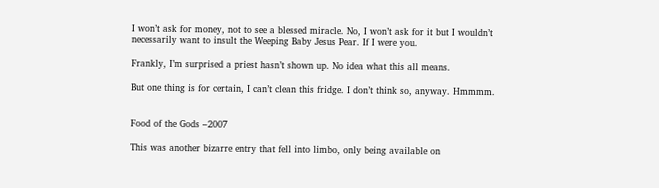I won’t ask for money, not to see a blessed miracle. No, I won’t ask for it but I wouldn’t necessarily want to insult the Weeping Baby Jesus Pear. If I were you.

Frankly, I’m surprised a priest hasn’t shown up. No idea what this all means.

But one thing is for certain, I can’t clean this fridge. I don’t think so, anyway. Hmmmm.


Food of the Gods –2007

This was another bizarre entry that fell into limbo, only being available on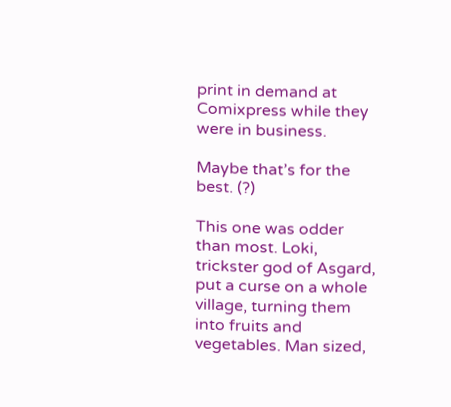print in demand at Comixpress while they were in business.

Maybe that’s for the best. (?)

This one was odder than most. Loki, trickster god of Asgard, put a curse on a whole village, turning them into fruits and vegetables. Man sized,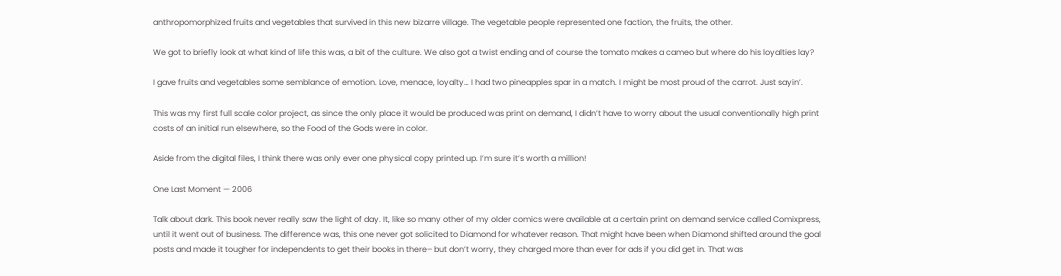anthropomorphized fruits and vegetables that survived in this new bizarre village. The vegetable people represented one faction, the fruits, the other.

We got to briefly look at what kind of life this was, a bit of the culture. We also got a twist ending and of course the tomato makes a cameo but where do his loyalties lay?

I gave fruits and vegetables some semblance of emotion. Love, menace, loyalty… I had two pineapples spar in a match. I might be most proud of the carrot. Just sayin’.

This was my first full scale color project, as since the only place it would be produced was print on demand, I didn’t have to worry about the usual conventionally high print costs of an initial run elsewhere, so the Food of the Gods were in color.

Aside from the digital files, I think there was only ever one physical copy printed up. I’m sure it’s worth a million!

One Last Moment — 2006

Talk about dark. This book never really saw the light of day. It, like so many other of my older comics were available at a certain print on demand service called Comixpress, until it went out of business. The difference was, this one never got solicited to Diamond for whatever reason. That might have been when Diamond shifted around the goal posts and made it tougher for independents to get their books in there– but don’t worry, they charged more than ever for ads if you did get in. That was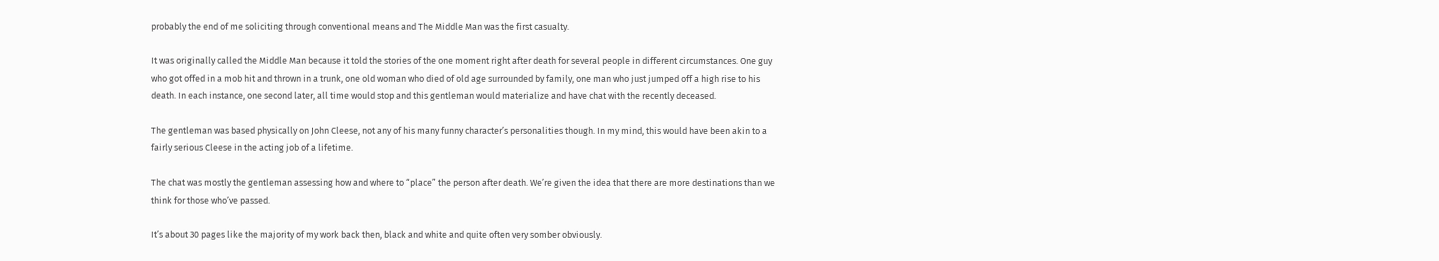probably the end of me soliciting through conventional means and The Middle Man was the first casualty.

It was originally called the Middle Man because it told the stories of the one moment right after death for several people in different circumstances. One guy who got offed in a mob hit and thrown in a trunk, one old woman who died of old age surrounded by family, one man who just jumped off a high rise to his death. In each instance, one second later, all time would stop and this gentleman would materialize and have chat with the recently deceased.

The gentleman was based physically on John Cleese, not any of his many funny character’s personalities though. In my mind, this would have been akin to a fairly serious Cleese in the acting job of a lifetime.

The chat was mostly the gentleman assessing how and where to “place” the person after death. We’re given the idea that there are more destinations than we think for those who’ve passed.

It’s about 30 pages like the majority of my work back then, black and white and quite often very somber obviously.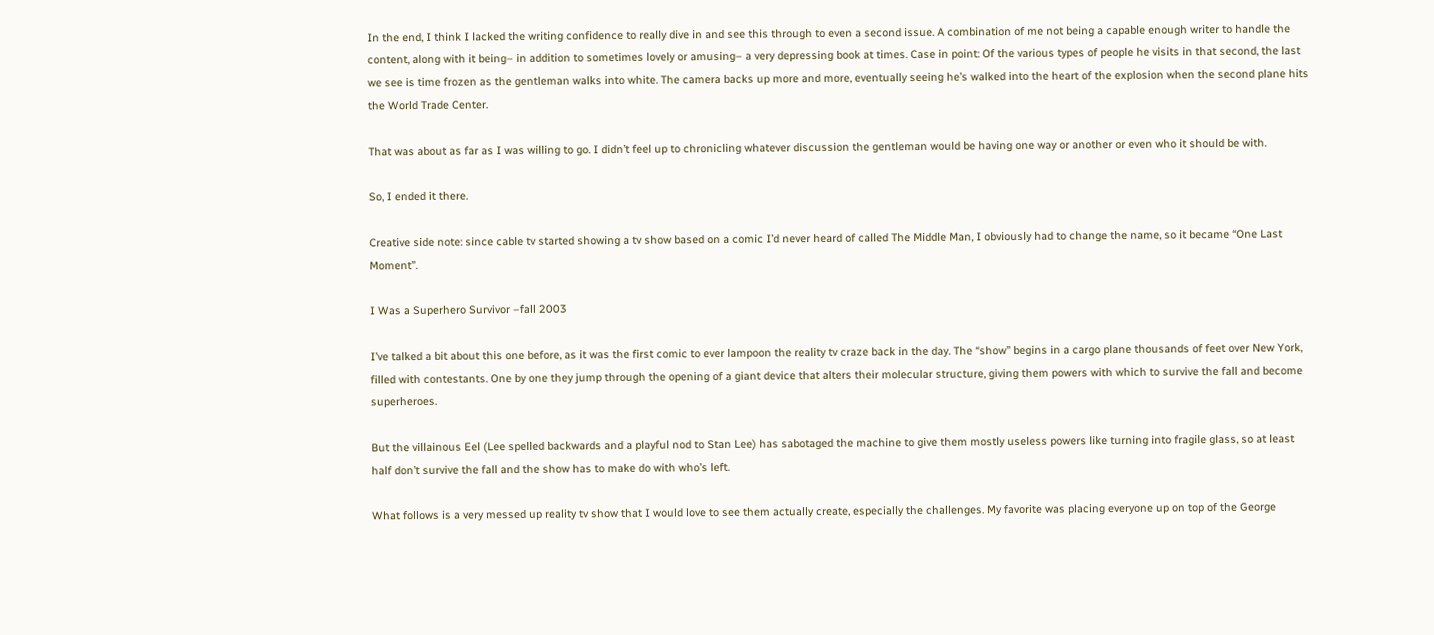In the end, I think I lacked the writing confidence to really dive in and see this through to even a second issue. A combination of me not being a capable enough writer to handle the content, along with it being– in addition to sometimes lovely or amusing– a very depressing book at times. Case in point: Of the various types of people he visits in that second, the last we see is time frozen as the gentleman walks into white. The camera backs up more and more, eventually seeing he’s walked into the heart of the explosion when the second plane hits the World Trade Center.

That was about as far as I was willing to go. I didn’t feel up to chronicling whatever discussion the gentleman would be having one way or another or even who it should be with.

So, I ended it there.

Creative side note: since cable tv started showing a tv show based on a comic I’d never heard of called The Middle Man, I obviously had to change the name, so it became “One Last Moment”.

I Was a Superhero Survivor –fall 2003

I’ve talked a bit about this one before, as it was the first comic to ever lampoon the reality tv craze back in the day. The “show” begins in a cargo plane thousands of feet over New York, filled with contestants. One by one they jump through the opening of a giant device that alters their molecular structure, giving them powers with which to survive the fall and become superheroes.

But the villainous Eel (Lee spelled backwards and a playful nod to Stan Lee) has sabotaged the machine to give them mostly useless powers like turning into fragile glass, so at least half don’t survive the fall and the show has to make do with who’s left.

What follows is a very messed up reality tv show that I would love to see them actually create, especially the challenges. My favorite was placing everyone up on top of the George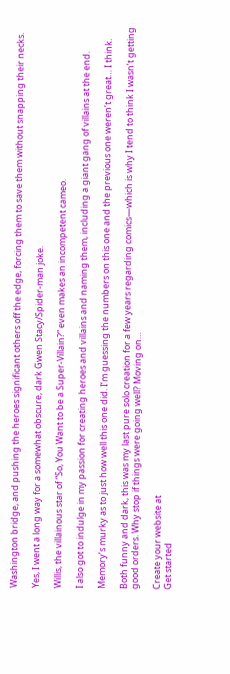Washington bridge, and pushing the heroes significant others off the edge, forcing them to save them without snapping their necks.

Yes, I went a long way for a somewhat obscure, dark Gwen Stacy/Spider-man joke.

Willis, the villainous star of “So, You Want to be a Super-Villain?” even makes an incompetent cameo.

I also got to indulge in my passion for creating heroes and villains and naming them, including a giant gang of villains at the end.

Memory’s murky as to just how well this one did. I’m guessing the numbers on this one and the previous one weren’t great… I think.

Both funny and dark, this was my last pure solo creation for a few years regarding comics—which is why I tend to think I wasn’t getting good orders. Why stop if things were going well? Moving on…

Create your website at
Get started